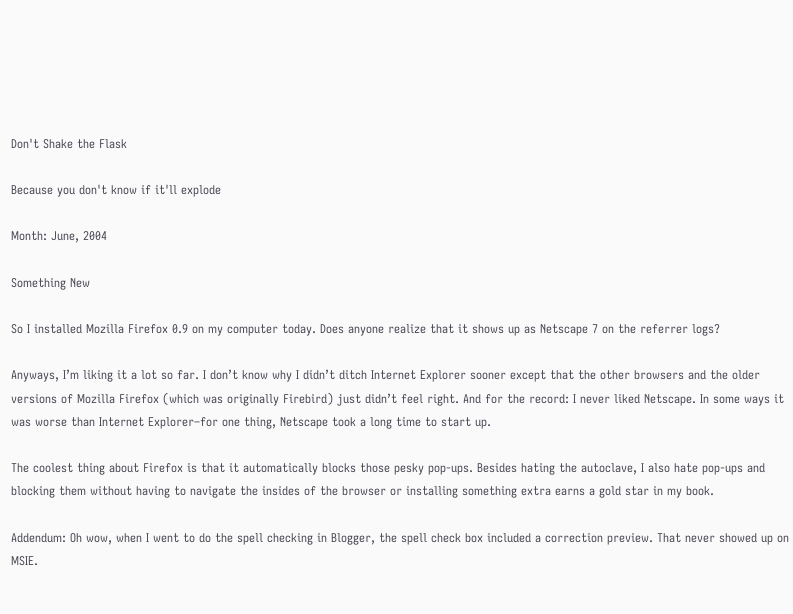Don't Shake the Flask

Because you don't know if it'll explode

Month: June, 2004

Something New

So I installed Mozilla Firefox 0.9 on my computer today. Does anyone realize that it shows up as Netscape 7 on the referrer logs?

Anyways, I’m liking it a lot so far. I don’t know why I didn’t ditch Internet Explorer sooner except that the other browsers and the older versions of Mozilla Firefox (which was originally Firebird) just didn’t feel right. And for the record: I never liked Netscape. In some ways it was worse than Internet Explorer–for one thing, Netscape took a long time to start up.

The coolest thing about Firefox is that it automatically blocks those pesky pop-ups. Besides hating the autoclave, I also hate pop-ups and blocking them without having to navigate the insides of the browser or installing something extra earns a gold star in my book.

Addendum: Oh wow, when I went to do the spell checking in Blogger, the spell check box included a correction preview. That never showed up on MSIE.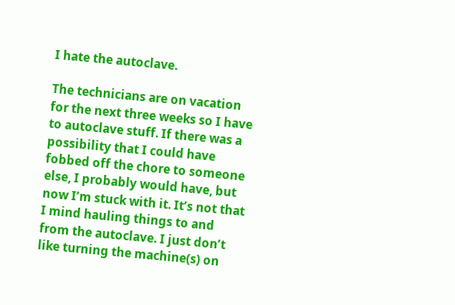I hate the autoclave.

The technicians are on vacation for the next three weeks so I have to autoclave stuff. If there was a possibility that I could have fobbed off the chore to someone else, I probably would have, but now I’m stuck with it. It’s not that I mind hauling things to and from the autoclave. I just don’t like turning the machine(s) on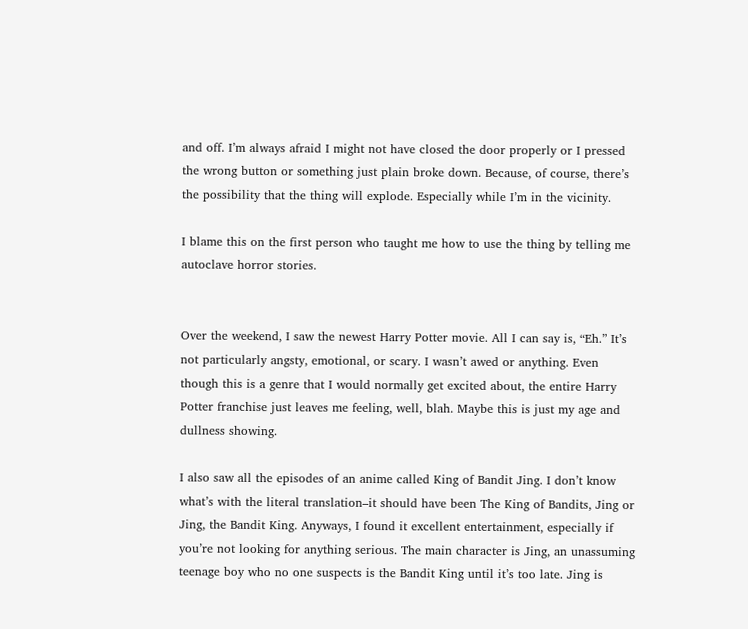and off. I’m always afraid I might not have closed the door properly or I pressed the wrong button or something just plain broke down. Because, of course, there’s the possibility that the thing will explode. Especially while I’m in the vicinity.

I blame this on the first person who taught me how to use the thing by telling me autoclave horror stories.


Over the weekend, I saw the newest Harry Potter movie. All I can say is, “Eh.” It’s not particularly angsty, emotional, or scary. I wasn’t awed or anything. Even though this is a genre that I would normally get excited about, the entire Harry Potter franchise just leaves me feeling, well, blah. Maybe this is just my age and dullness showing.

I also saw all the episodes of an anime called King of Bandit Jing. I don’t know what’s with the literal translation–it should have been The King of Bandits, Jing or Jing, the Bandit King. Anyways, I found it excellent entertainment, especially if you’re not looking for anything serious. The main character is Jing, an unassuming teenage boy who no one suspects is the Bandit King until it’s too late. Jing is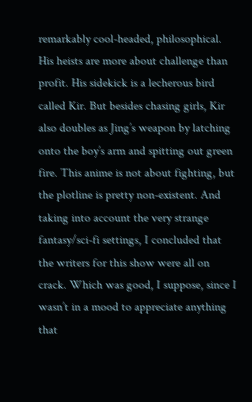remarkably cool-headed, philosophical. His heists are more about challenge than profit. His sidekick is a lecherous bird called Kir. But besides chasing girls, Kir also doubles as Jing’s weapon by latching onto the boy’s arm and spitting out green fire. This anime is not about fighting, but the plotline is pretty non-existent. And taking into account the very strange fantasy/sci-fi settings, I concluded that the writers for this show were all on crack. Which was good, I suppose, since I wasn’t in a mood to appreciate anything that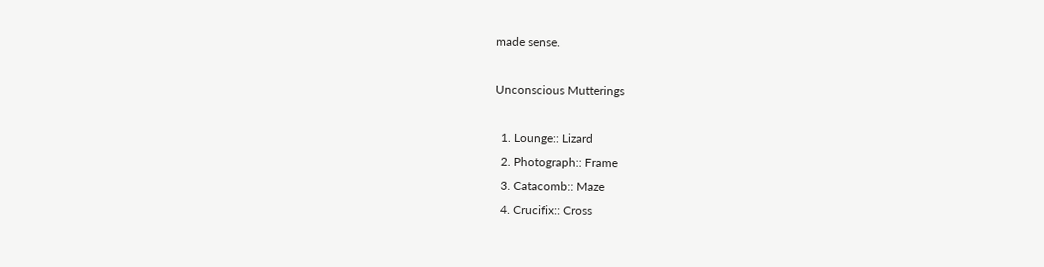made sense.

Unconscious Mutterings

  1. Lounge:: Lizard
  2. Photograph:: Frame
  3. Catacomb:: Maze
  4. Crucifix:: Cross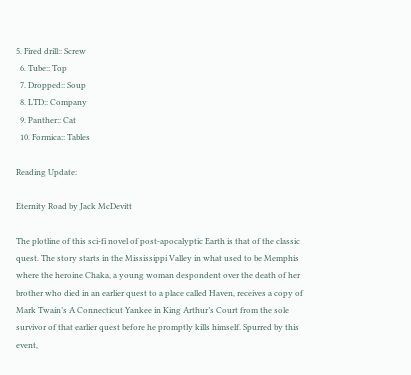5. Fired drill:: Screw
  6. Tube:: Top
  7. Dropped:: Soup
  8. LTD:: Company
  9. Panther:: Cat
  10. Formica:: Tables

Reading Update:

Eternity Road by Jack McDevitt

The plotline of this sci-fi novel of post-apocalyptic Earth is that of the classic quest. The story starts in the Mississippi Valley in what used to be Memphis where the heroine Chaka, a young woman despondent over the death of her brother who died in an earlier quest to a place called Haven, receives a copy of Mark Twain’s A Connecticut Yankee in King Arthur’s Court from the sole survivor of that earlier quest before he promptly kills himself. Spurred by this event,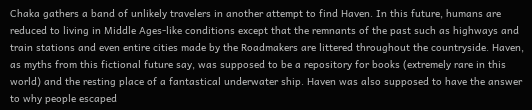Chaka gathers a band of unlikely travelers in another attempt to find Haven. In this future, humans are reduced to living in Middle Ages-like conditions except that the remnants of the past such as highways and train stations and even entire cities made by the Roadmakers are littered throughout the countryside. Haven, as myths from this fictional future say, was supposed to be a repository for books (extremely rare in this world) and the resting place of a fantastical underwater ship. Haven was also supposed to have the answer to why people escaped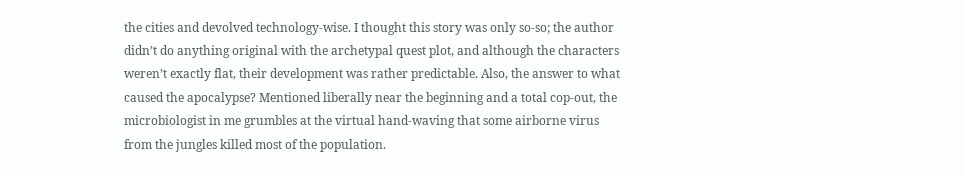the cities and devolved technology-wise. I thought this story was only so-so; the author didn’t do anything original with the archetypal quest plot, and although the characters weren’t exactly flat, their development was rather predictable. Also, the answer to what caused the apocalypse? Mentioned liberally near the beginning and a total cop-out, the microbiologist in me grumbles at the virtual hand-waving that some airborne virus from the jungles killed most of the population.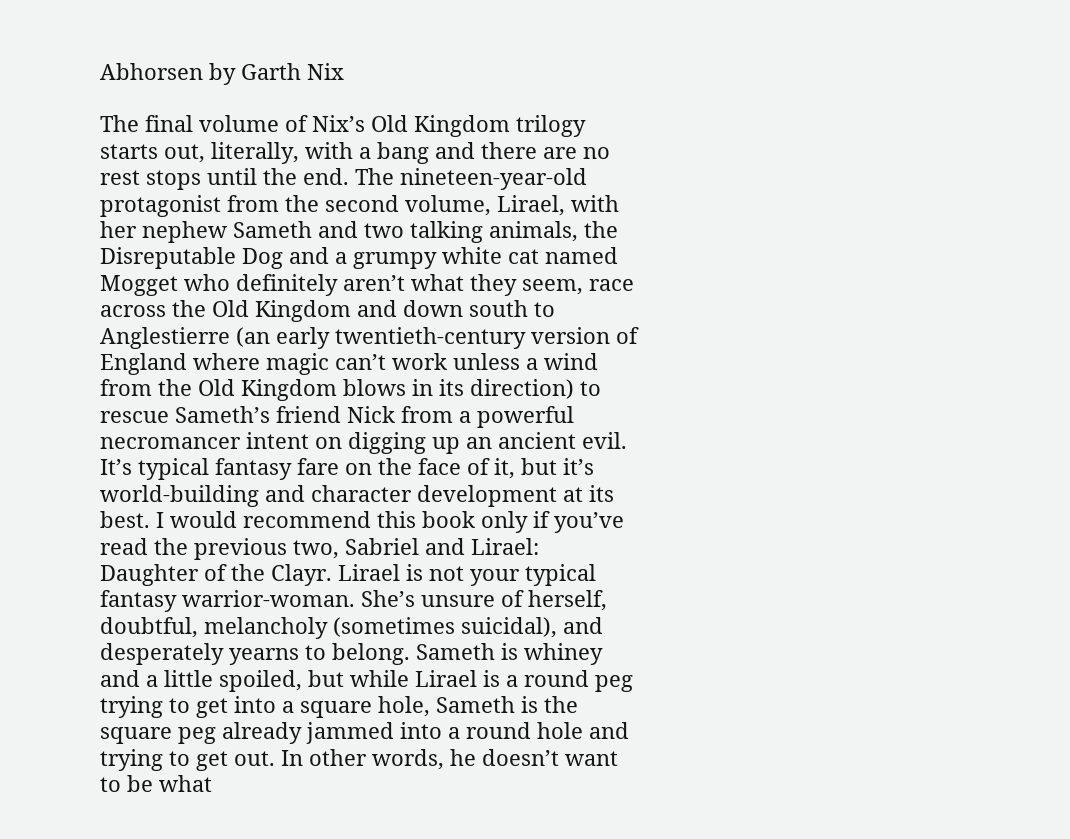Abhorsen by Garth Nix

The final volume of Nix’s Old Kingdom trilogy starts out, literally, with a bang and there are no rest stops until the end. The nineteen-year-old protagonist from the second volume, Lirael, with her nephew Sameth and two talking animals, the Disreputable Dog and a grumpy white cat named Mogget who definitely aren’t what they seem, race across the Old Kingdom and down south to Anglestierre (an early twentieth-century version of England where magic can’t work unless a wind from the Old Kingdom blows in its direction) to rescue Sameth’s friend Nick from a powerful necromancer intent on digging up an ancient evil. It’s typical fantasy fare on the face of it, but it’s world-building and character development at its best. I would recommend this book only if you’ve read the previous two, Sabriel and Lirael: Daughter of the Clayr. Lirael is not your typical fantasy warrior-woman. She’s unsure of herself, doubtful, melancholy (sometimes suicidal), and desperately yearns to belong. Sameth is whiney and a little spoiled, but while Lirael is a round peg trying to get into a square hole, Sameth is the square peg already jammed into a round hole and trying to get out. In other words, he doesn’t want to be what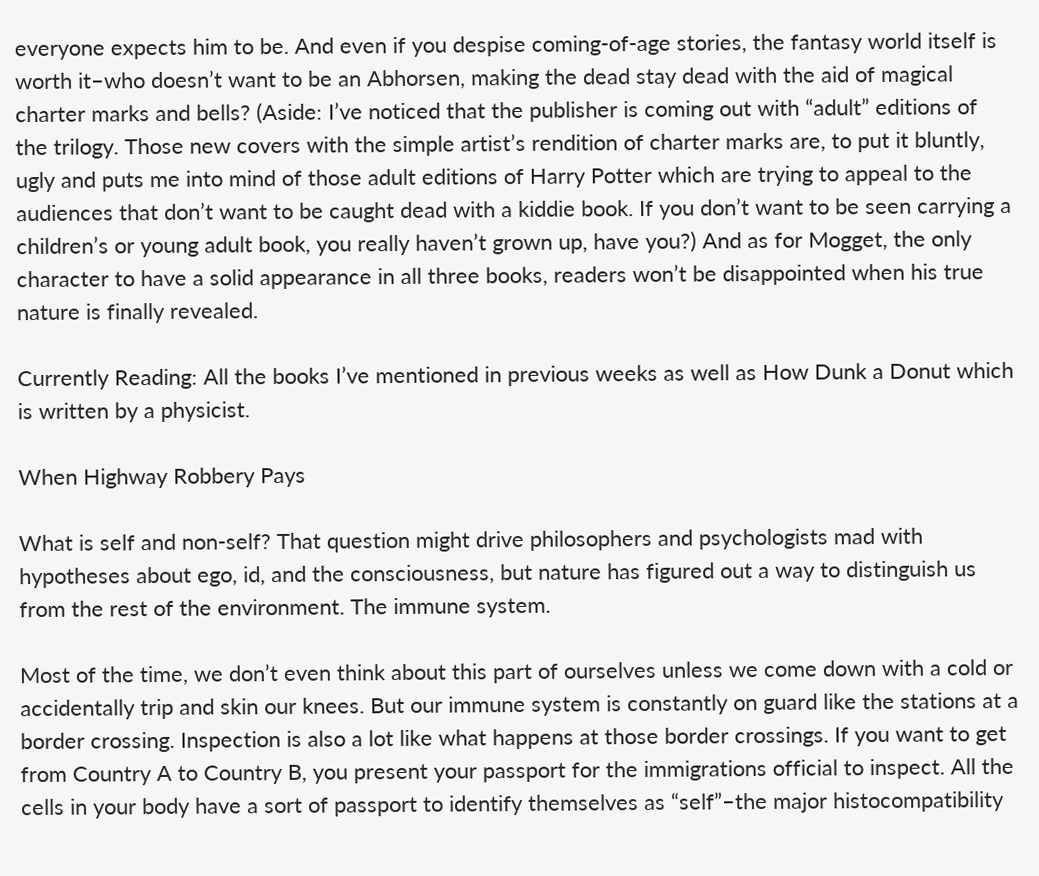everyone expects him to be. And even if you despise coming-of-age stories, the fantasy world itself is worth it–who doesn’t want to be an Abhorsen, making the dead stay dead with the aid of magical charter marks and bells? (Aside: I’ve noticed that the publisher is coming out with “adult” editions of the trilogy. Those new covers with the simple artist’s rendition of charter marks are, to put it bluntly, ugly and puts me into mind of those adult editions of Harry Potter which are trying to appeal to the audiences that don’t want to be caught dead with a kiddie book. If you don’t want to be seen carrying a children’s or young adult book, you really haven’t grown up, have you?) And as for Mogget, the only character to have a solid appearance in all three books, readers won’t be disappointed when his true nature is finally revealed.

Currently Reading: All the books I’ve mentioned in previous weeks as well as How Dunk a Donut which is written by a physicist.

When Highway Robbery Pays

What is self and non-self? That question might drive philosophers and psychologists mad with hypotheses about ego, id, and the consciousness, but nature has figured out a way to distinguish us from the rest of the environment. The immune system.

Most of the time, we don’t even think about this part of ourselves unless we come down with a cold or accidentally trip and skin our knees. But our immune system is constantly on guard like the stations at a border crossing. Inspection is also a lot like what happens at those border crossings. If you want to get from Country A to Country B, you present your passport for the immigrations official to inspect. All the cells in your body have a sort of passport to identify themselves as “self”–the major histocompatibility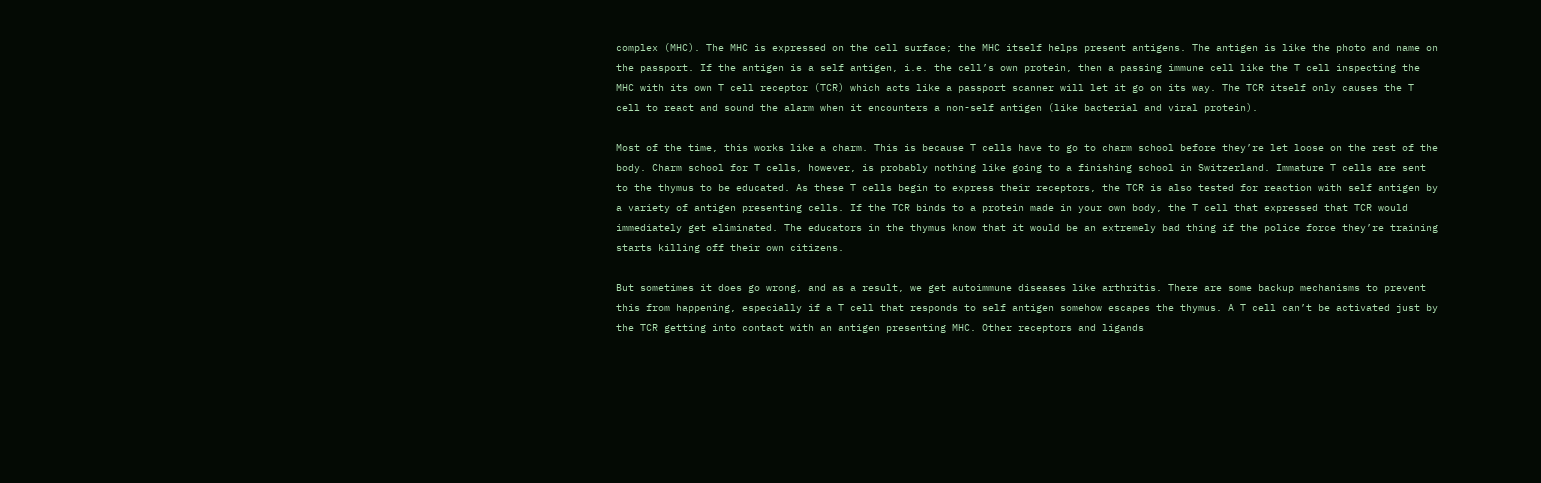complex (MHC). The MHC is expressed on the cell surface; the MHC itself helps present antigens. The antigen is like the photo and name on the passport. If the antigen is a self antigen, i.e. the cell’s own protein, then a passing immune cell like the T cell inspecting the MHC with its own T cell receptor (TCR) which acts like a passport scanner will let it go on its way. The TCR itself only causes the T cell to react and sound the alarm when it encounters a non-self antigen (like bacterial and viral protein).

Most of the time, this works like a charm. This is because T cells have to go to charm school before they’re let loose on the rest of the body. Charm school for T cells, however, is probably nothing like going to a finishing school in Switzerland. Immature T cells are sent to the thymus to be educated. As these T cells begin to express their receptors, the TCR is also tested for reaction with self antigen by a variety of antigen presenting cells. If the TCR binds to a protein made in your own body, the T cell that expressed that TCR would immediately get eliminated. The educators in the thymus know that it would be an extremely bad thing if the police force they’re training starts killing off their own citizens.

But sometimes it does go wrong, and as a result, we get autoimmune diseases like arthritis. There are some backup mechanisms to prevent this from happening, especially if a T cell that responds to self antigen somehow escapes the thymus. A T cell can’t be activated just by the TCR getting into contact with an antigen presenting MHC. Other receptors and ligands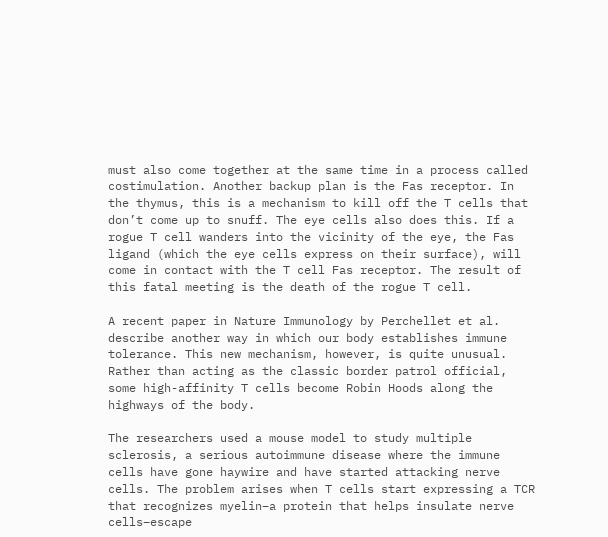must also come together at the same time in a process called costimulation. Another backup plan is the Fas receptor. In the thymus, this is a mechanism to kill off the T cells that don’t come up to snuff. The eye cells also does this. If a rogue T cell wanders into the vicinity of the eye, the Fas ligand (which the eye cells express on their surface), will come in contact with the T cell Fas receptor. The result of this fatal meeting is the death of the rogue T cell.

A recent paper in Nature Immunology by Perchellet et al. describe another way in which our body establishes immune tolerance. This new mechanism, however, is quite unusual. Rather than acting as the classic border patrol official, some high-affinity T cells become Robin Hoods along the highways of the body.

The researchers used a mouse model to study multiple sclerosis, a serious autoimmune disease where the immune cells have gone haywire and have started attacking nerve cells. The problem arises when T cells start expressing a TCR that recognizes myelin–a protein that helps insulate nerve cells–escape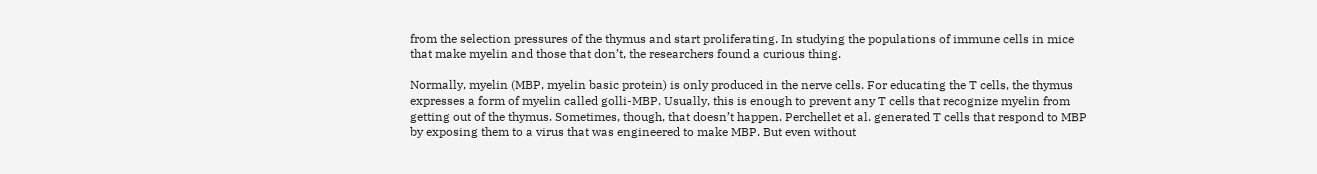from the selection pressures of the thymus and start proliferating. In studying the populations of immune cells in mice that make myelin and those that don’t, the researchers found a curious thing.

Normally, myelin (MBP, myelin basic protein) is only produced in the nerve cells. For educating the T cells, the thymus expresses a form of myelin called golli-MBP. Usually, this is enough to prevent any T cells that recognize myelin from getting out of the thymus. Sometimes, though, that doesn’t happen. Perchellet et al. generated T cells that respond to MBP by exposing them to a virus that was engineered to make MBP. But even without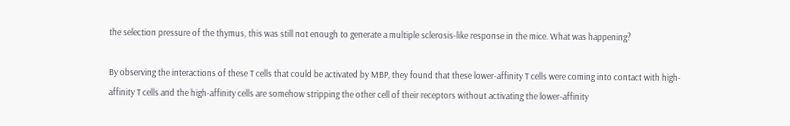the selection pressure of the thymus, this was still not enough to generate a multiple sclerosis-like response in the mice. What was happening?

By observing the interactions of these T cells that could be activated by MBP, they found that these lower-affinity T cells were coming into contact with high-affinity T cells and the high-affinity cells are somehow stripping the other cell of their receptors without activating the lower-affinity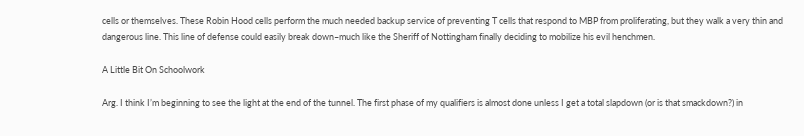cells or themselves. These Robin Hood cells perform the much needed backup service of preventing T cells that respond to MBP from proliferating, but they walk a very thin and dangerous line. This line of defense could easily break down–much like the Sheriff of Nottingham finally deciding to mobilize his evil henchmen.

A Little Bit On Schoolwork

Arg. I think I’m beginning to see the light at the end of the tunnel. The first phase of my qualifiers is almost done unless I get a total slapdown (or is that smackdown?) in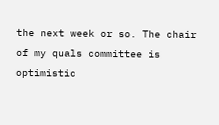the next week or so. The chair of my quals committee is optimistic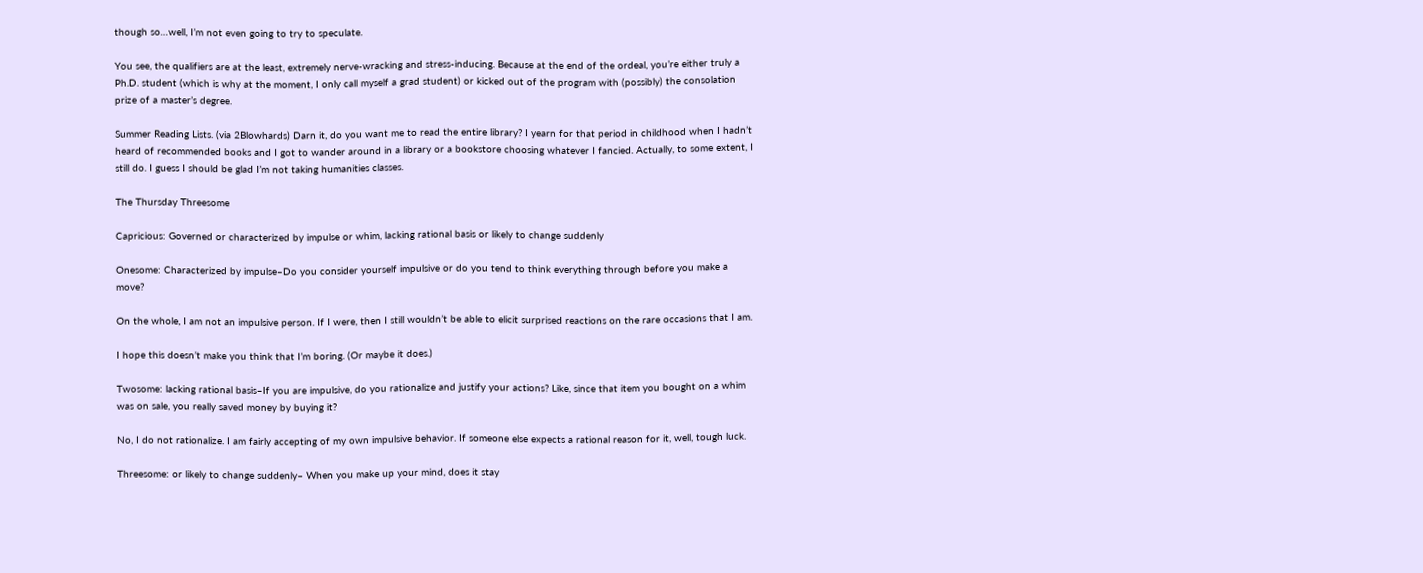though so…well, I’m not even going to try to speculate.

You see, the qualifiers are at the least, extremely nerve-wracking and stress-inducing. Because at the end of the ordeal, you’re either truly a Ph.D. student (which is why at the moment, I only call myself a grad student) or kicked out of the program with (possibly) the consolation prize of a master’s degree.

Summer Reading Lists. (via 2Blowhards) Darn it, do you want me to read the entire library? I yearn for that period in childhood when I hadn’t heard of recommended books and I got to wander around in a library or a bookstore choosing whatever I fancied. Actually, to some extent, I still do. I guess I should be glad I’m not taking humanities classes.

The Thursday Threesome

Capricious: Governed or characterized by impulse or whim, lacking rational basis or likely to change suddenly

Onesome: Characterized by impulse–Do you consider yourself impulsive or do you tend to think everything through before you make a move?

On the whole, I am not an impulsive person. If I were, then I still wouldn’t be able to elicit surprised reactions on the rare occasions that I am.

I hope this doesn’t make you think that I’m boring. (Or maybe it does.)

Twosome: lacking rational basis–If you are impulsive, do you rationalize and justify your actions? Like, since that item you bought on a whim was on sale, you really saved money by buying it?

No, I do not rationalize. I am fairly accepting of my own impulsive behavior. If someone else expects a rational reason for it, well, tough luck.

Threesome: or likely to change suddenly– When you make up your mind, does it stay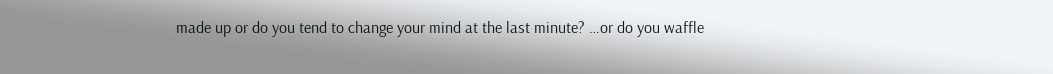made up or do you tend to change your mind at the last minute? …or do you waffle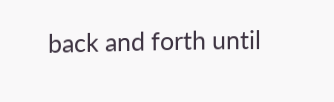back and forth until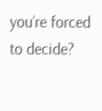you’re forced to decide?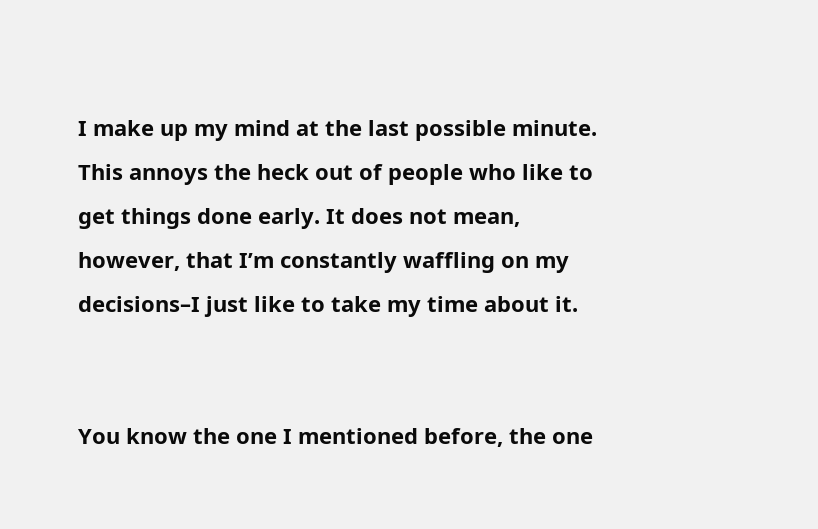I make up my mind at the last possible minute. This annoys the heck out of people who like to get things done early. It does not mean, however, that I’m constantly waffling on my decisions–I just like to take my time about it.


You know the one I mentioned before, the one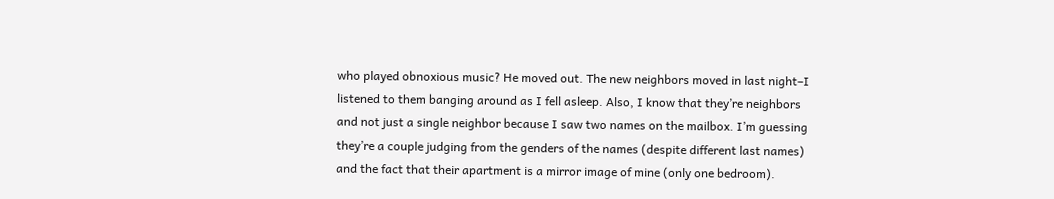who played obnoxious music? He moved out. The new neighbors moved in last night–I listened to them banging around as I fell asleep. Also, I know that they’re neighbors and not just a single neighbor because I saw two names on the mailbox. I’m guessing they’re a couple judging from the genders of the names (despite different last names) and the fact that their apartment is a mirror image of mine (only one bedroom).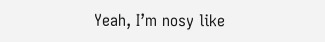Yeah, I’m nosy like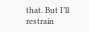that. But I’ll restrain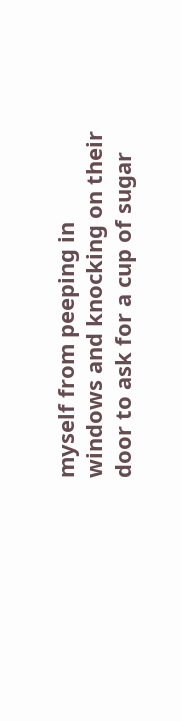myself from peeping in windows and knocking on their door to ask for a cup of sugar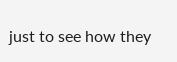just to see how they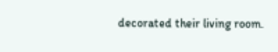decorated their living room.